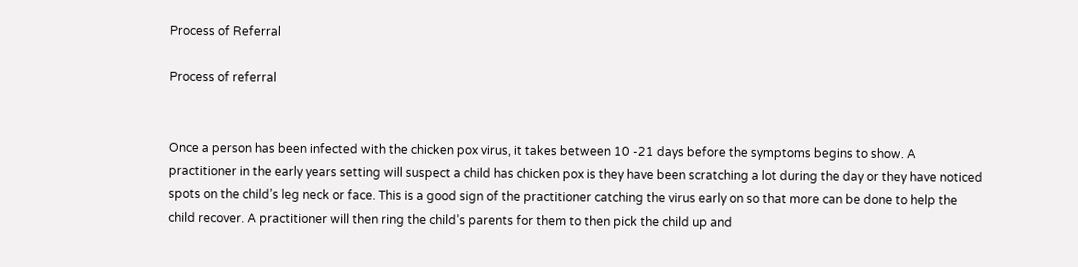Process of Referral

Process of referral


Once a person has been infected with the chicken pox virus, it takes between 10 -21 days before the symptoms begins to show. A practitioner in the early years setting will suspect a child has chicken pox is they have been scratching a lot during the day or they have noticed spots on the child’s leg neck or face. This is a good sign of the practitioner catching the virus early on so that more can be done to help the child recover. A practitioner will then ring the child’s parents for them to then pick the child up and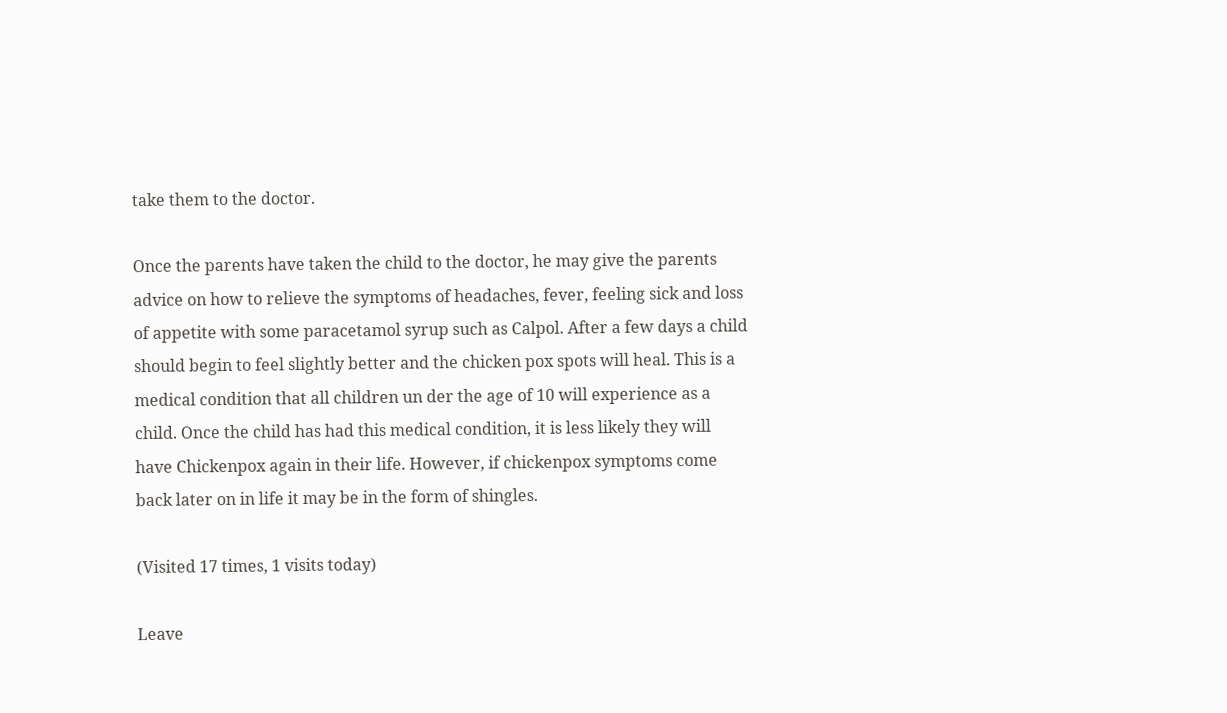take them to the doctor.

Once the parents have taken the child to the doctor, he may give the parents advice on how to relieve the symptoms of headaches, fever, feeling sick and loss of appetite with some paracetamol syrup such as Calpol. After a few days a child should begin to feel slightly better and the chicken pox spots will heal. This is a medical condition that all children un der the age of 10 will experience as a child. Once the child has had this medical condition, it is less likely they will have Chickenpox again in their life. However, if chickenpox symptoms come back later on in life it may be in the form of shingles.

(Visited 17 times, 1 visits today)

Leave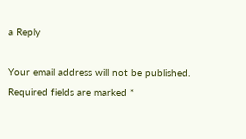a Reply

Your email address will not be published. Required fields are marked *